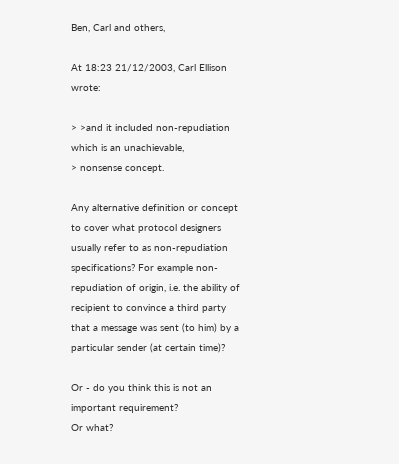Ben, Carl and others,

At 18:23 21/12/2003, Carl Ellison wrote:

> >and it included non-repudiation which is an unachievable,
> nonsense concept.

Any alternative definition or concept to cover what protocol designers usually refer to as non-repudiation specifications? For example non-repudiation of origin, i.e. the ability of recipient to convince a third party that a message was sent (to him) by a particular sender (at certain time)?

Or - do you think this is not an important requirement?
Or what?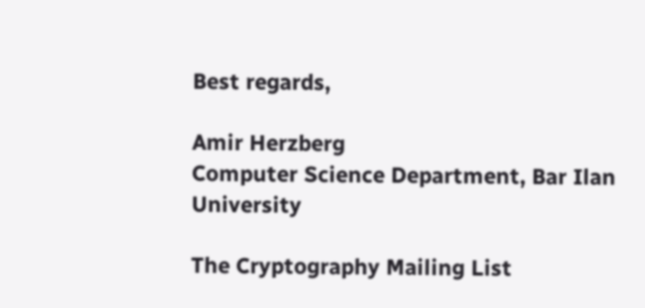Best regards,

Amir Herzberg
Computer Science Department, Bar Ilan University

The Cryptography Mailing List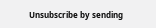Unsubscribe by sending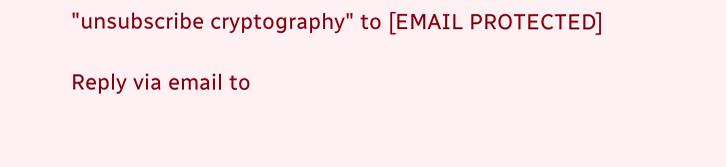"unsubscribe cryptography" to [EMAIL PROTECTED]

Reply via email to